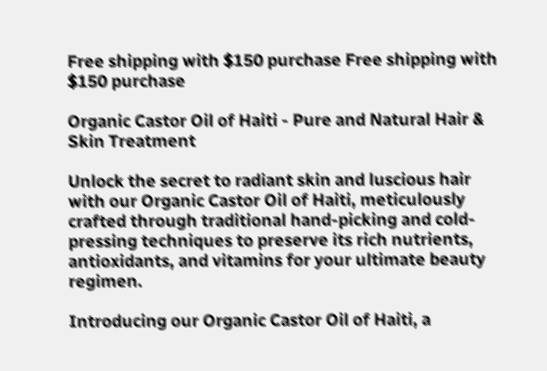Free shipping with $150 purchase Free shipping with $150 purchase

Organic Castor Oil of Haiti - Pure and Natural Hair & Skin Treatment

Unlock the secret to radiant skin and luscious hair with our Organic Castor Oil of Haiti, meticulously crafted through traditional hand-picking and cold-pressing techniques to preserve its rich nutrients, antioxidants, and vitamins for your ultimate beauty regimen.

Introducing our Organic Castor Oil of Haiti, a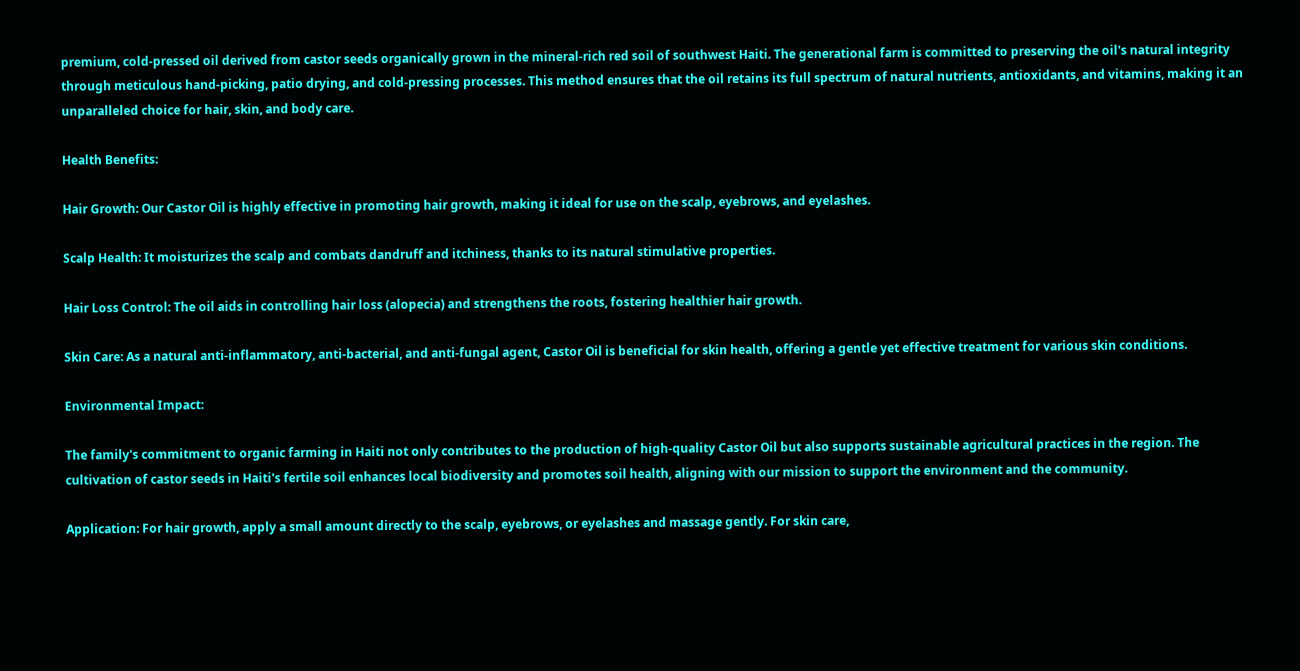premium, cold-pressed oil derived from castor seeds organically grown in the mineral-rich red soil of southwest Haiti. The generational farm is committed to preserving the oil's natural integrity through meticulous hand-picking, patio drying, and cold-pressing processes. This method ensures that the oil retains its full spectrum of natural nutrients, antioxidants, and vitamins, making it an unparalleled choice for hair, skin, and body care.

Health Benefits:

Hair Growth: Our Castor Oil is highly effective in promoting hair growth, making it ideal for use on the scalp, eyebrows, and eyelashes.

Scalp Health: It moisturizes the scalp and combats dandruff and itchiness, thanks to its natural stimulative properties.

Hair Loss Control: The oil aids in controlling hair loss (alopecia) and strengthens the roots, fostering healthier hair growth.

Skin Care: As a natural anti-inflammatory, anti-bacterial, and anti-fungal agent, Castor Oil is beneficial for skin health, offering a gentle yet effective treatment for various skin conditions.

Environmental Impact:

The family's commitment to organic farming in Haiti not only contributes to the production of high-quality Castor Oil but also supports sustainable agricultural practices in the region. The cultivation of castor seeds in Haiti's fertile soil enhances local biodiversity and promotes soil health, aligning with our mission to support the environment and the community.

Application: For hair growth, apply a small amount directly to the scalp, eyebrows, or eyelashes and massage gently. For skin care,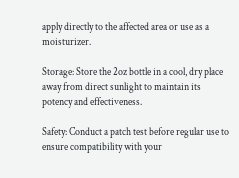apply directly to the affected area or use as a moisturizer.

Storage: Store the 2oz bottle in a cool, dry place away from direct sunlight to maintain its potency and effectiveness.

Safety: Conduct a patch test before regular use to ensure compatibility with your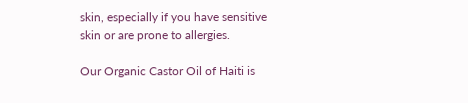skin, especially if you have sensitive skin or are prone to allergies.

Our Organic Castor Oil of Haiti is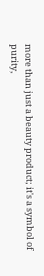more than just a beauty product; it's a symbol of purity,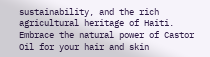sustainability, and the rich agricultural heritage of Haiti. Embrace the natural power of Castor Oil for your hair and skin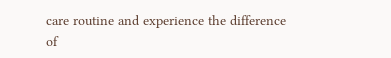care routine and experience the difference of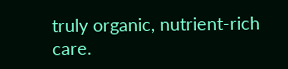truly organic, nutrient-rich care.